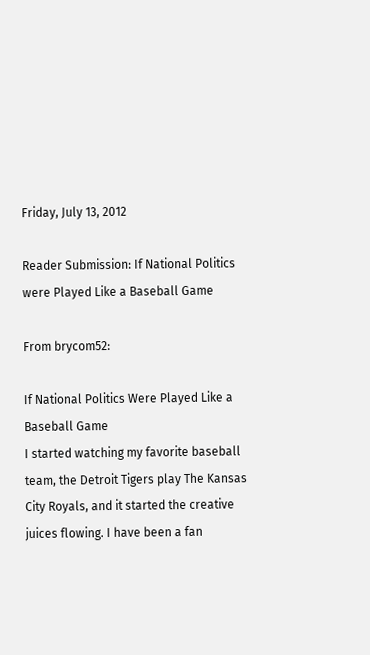Friday, July 13, 2012

Reader Submission: If National Politics were Played Like a Baseball Game

From brycom52:

If National Politics Were Played Like a Baseball Game
I started watching my favorite baseball team, the Detroit Tigers play The Kansas City Royals, and it started the creative juices flowing. I have been a fan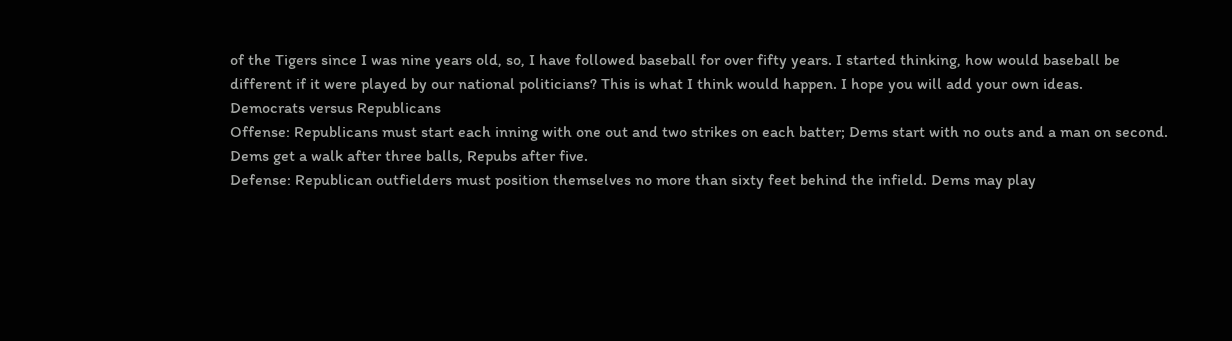of the Tigers since I was nine years old, so, I have followed baseball for over fifty years. I started thinking, how would baseball be different if it were played by our national politicians? This is what I think would happen. I hope you will add your own ideas.
Democrats versus Republicans
Offense: Republicans must start each inning with one out and two strikes on each batter; Dems start with no outs and a man on second. Dems get a walk after three balls, Repubs after five.
Defense: Republican outfielders must position themselves no more than sixty feet behind the infield. Dems may play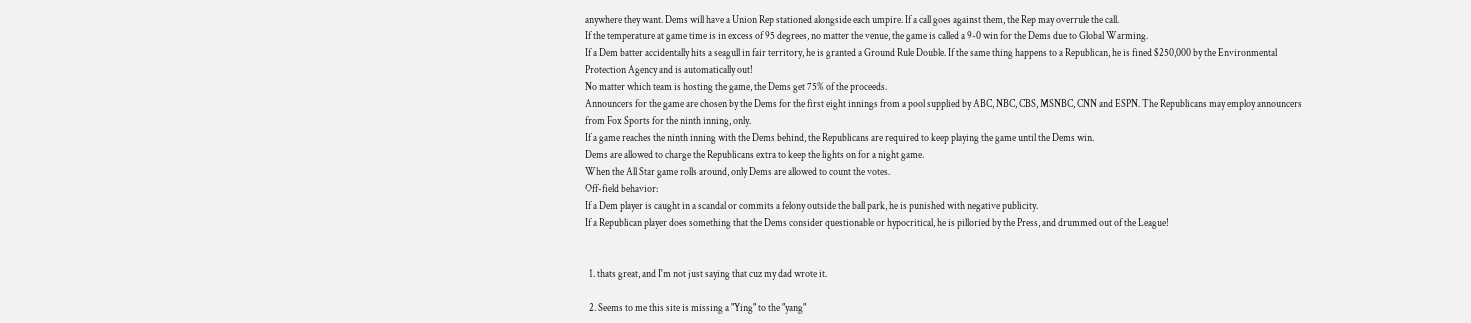anywhere they want. Dems will have a Union Rep stationed alongside each umpire. If a call goes against them, the Rep may overrule the call.
If the temperature at game time is in excess of 95 degrees, no matter the venue, the game is called a 9-0 win for the Dems due to Global Warming.
If a Dem batter accidentally hits a seagull in fair territory, he is granted a Ground Rule Double. If the same thing happens to a Republican, he is fined $250,000 by the Environmental Protection Agency and is automatically out!
No matter which team is hosting the game, the Dems get 75% of the proceeds.
Announcers for the game are chosen by the Dems for the first eight innings from a pool supplied by ABC, NBC, CBS, MSNBC, CNN and ESPN. The Republicans may employ announcers from Fox Sports for the ninth inning, only.
If a game reaches the ninth inning with the Dems behind, the Republicans are required to keep playing the game until the Dems win.
Dems are allowed to charge the Republicans extra to keep the lights on for a night game.
When the All Star game rolls around, only Dems are allowed to count the votes.
Off-field behavior:
If a Dem player is caught in a scandal or commits a felony outside the ball park, he is punished with negative publicity.
If a Republican player does something that the Dems consider questionable or hypocritical, he is pilloried by the Press, and drummed out of the League!


  1. thats great, and I'm not just saying that cuz my dad wrote it.

  2. Seems to me this site is missing a "Ying" to the "yang"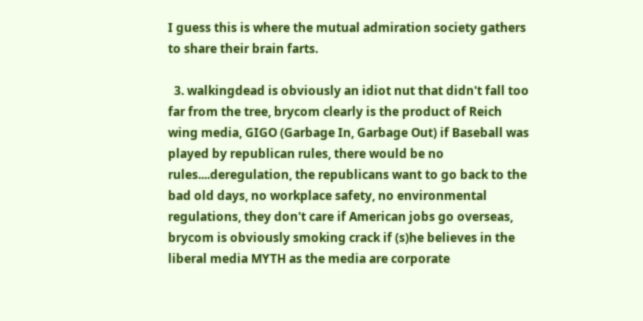I guess this is where the mutual admiration society gathers to share their brain farts.

  3. walkingdead is obviously an idiot nut that didn't fall too far from the tree, brycom clearly is the product of Reich wing media, GIGO (Garbage In, Garbage Out) if Baseball was played by republican rules, there would be no rules....deregulation, the republicans want to go back to the bad old days, no workplace safety, no environmental regulations, they don't care if American jobs go overseas, brycom is obviously smoking crack if (s)he believes in the liberal media MYTH as the media are corporate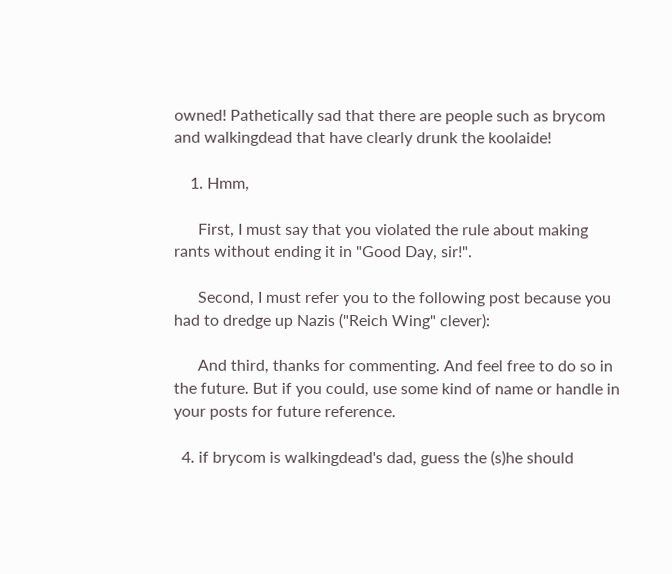owned! Pathetically sad that there are people such as brycom and walkingdead that have clearly drunk the koolaide!

    1. Hmm,

      First, I must say that you violated the rule about making rants without ending it in "Good Day, sir!".

      Second, I must refer you to the following post because you had to dredge up Nazis ("Reich Wing" clever):

      And third, thanks for commenting. And feel free to do so in the future. But if you could, use some kind of name or handle in your posts for future reference.

  4. if brycom is walkingdead's dad, guess the (s)he should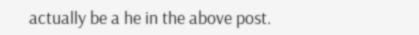actually be a he in the above post.